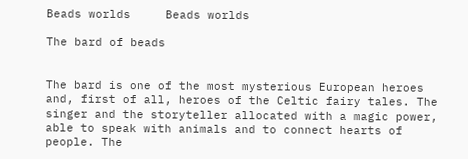Beads worlds     Beads worlds

The bard of beads


The bard is one of the most mysterious European heroes and, first of all, heroes of the Celtic fairy tales. The singer and the storyteller allocated with a magic power, able to speak with animals and to connect hearts of people. The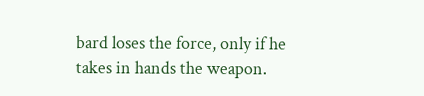bard loses the force, only if he takes in hands the weapon.